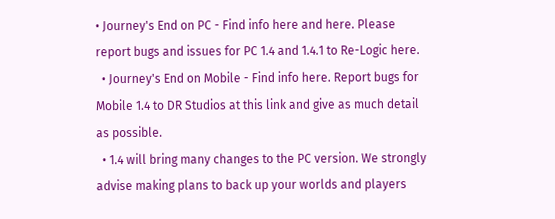• Journey's End on PC - Find info here and here. Please report bugs and issues for PC 1.4 and 1.4.1 to Re-Logic here.
  • Journey's End on Mobile - Find info here. Report bugs for Mobile 1.4 to DR Studios at this link and give as much detail as possible.
  • 1.4 will bring many changes to the PC version. We strongly advise making plans to back up your worlds and players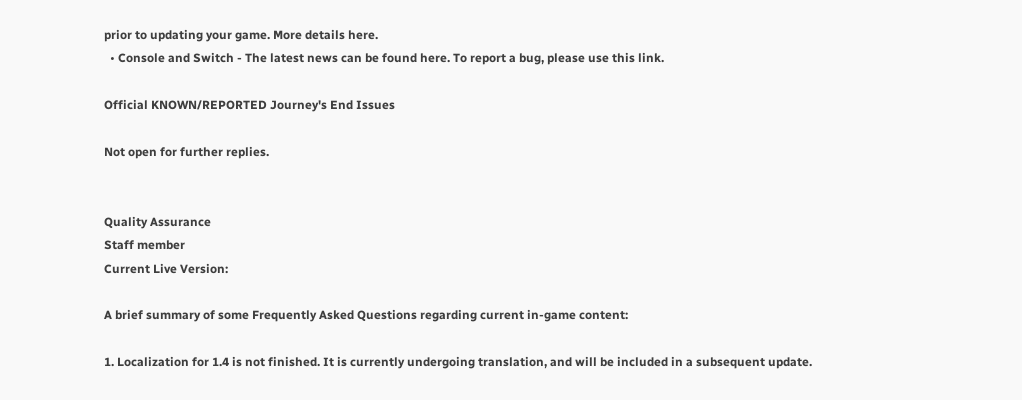prior to updating your game. More details here.
  • Console and Switch - The latest news can be found here. To report a bug, please use this link.

Official KNOWN/REPORTED Journey's End Issues

Not open for further replies.


Quality Assurance
Staff member
Current Live Version:

A brief summary of some Frequently Asked Questions regarding current in-game content:

1. Localization for 1.4 is not finished. It is currently undergoing translation, and will be included in a subsequent update.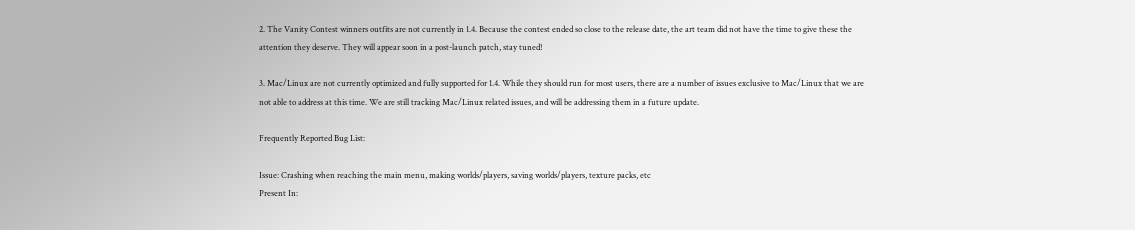2. The Vanity Contest winners outfits are not currently in 1.4. Because the contest ended so close to the release date, the art team did not have the time to give these the attention they deserve. They will appear soon in a post-launch patch, stay tuned!

3. Mac/Linux are not currently optimized and fully supported for 1.4. While they should run for most users, there are a number of issues exclusive to Mac/Linux that we are not able to address at this time. We are still tracking Mac/Linux related issues, and will be addressing them in a future update.

Frequently Reported Bug List:

Issue: Crashing when reaching the main menu, making worlds/players, saving worlds/players, texture packs, etc
Present In: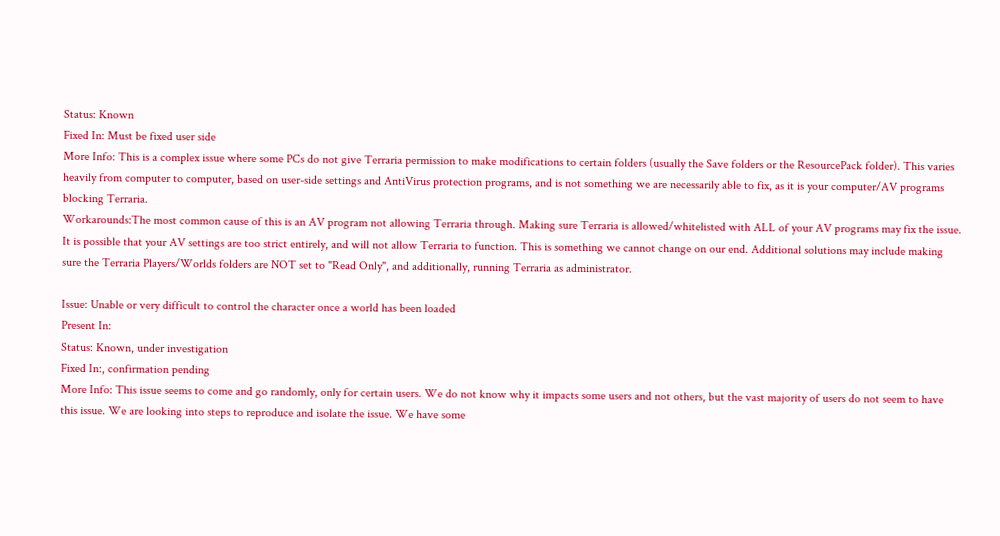Status: Known
Fixed In: Must be fixed user side
More Info: This is a complex issue where some PCs do not give Terraria permission to make modifications to certain folders (usually the Save folders or the ResourcePack folder). This varies heavily from computer to computer, based on user-side settings and AntiVirus protection programs, and is not something we are necessarily able to fix, as it is your computer/AV programs blocking Terraria.
Workarounds:The most common cause of this is an AV program not allowing Terraria through. Making sure Terraria is allowed/whitelisted with ALL of your AV programs may fix the issue. It is possible that your AV settings are too strict entirely, and will not allow Terraria to function. This is something we cannot change on our end. Additional solutions may include making sure the Terraria Players/Worlds folders are NOT set to "Read Only", and additionally, running Terraria as administrator.

Issue: Unable or very difficult to control the character once a world has been loaded
Present In:
Status: Known, under investigation
Fixed In:, confirmation pending
More Info: This issue seems to come and go randomly, only for certain users. We do not know why it impacts some users and not others, but the vast majority of users do not seem to have this issue. We are looking into steps to reproduce and isolate the issue. We have some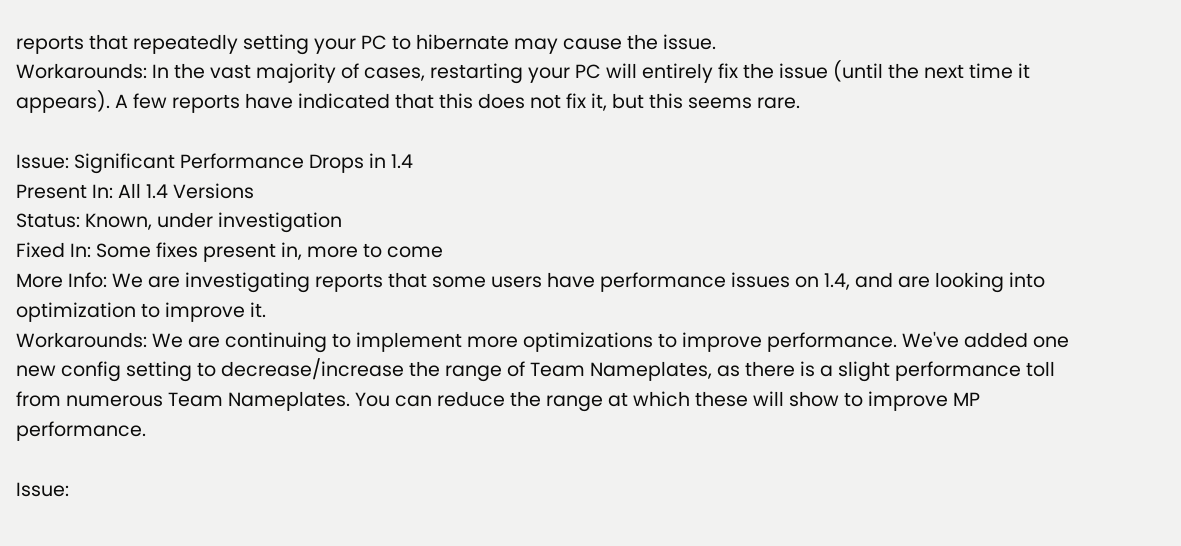reports that repeatedly setting your PC to hibernate may cause the issue.
Workarounds: In the vast majority of cases, restarting your PC will entirely fix the issue (until the next time it appears). A few reports have indicated that this does not fix it, but this seems rare.

Issue: Significant Performance Drops in 1.4
Present In: All 1.4 Versions
Status: Known, under investigation
Fixed In: Some fixes present in, more to come
More Info: We are investigating reports that some users have performance issues on 1.4, and are looking into optimization to improve it.
Workarounds: We are continuing to implement more optimizations to improve performance. We've added one new config setting to decrease/increase the range of Team Nameplates, as there is a slight performance toll from numerous Team Nameplates. You can reduce the range at which these will show to improve MP performance.

Issue: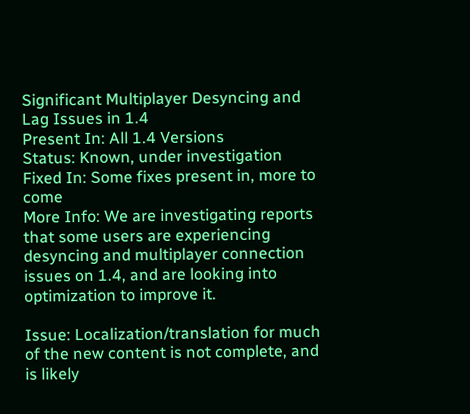Significant Multiplayer Desyncing and Lag Issues in 1.4
Present In: All 1.4 Versions
Status: Known, under investigation
Fixed In: Some fixes present in, more to come
More Info: We are investigating reports that some users are experiencing desyncing and multiplayer connection issues on 1.4, and are looking into optimization to improve it.

Issue: Localization/translation for much of the new content is not complete, and is likely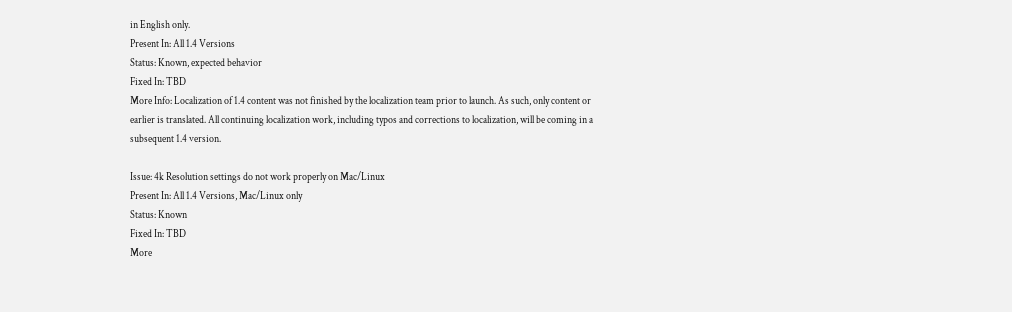in English only.
Present In: All 1.4 Versions
Status: Known, expected behavior
Fixed In: TBD
More Info: Localization of 1.4 content was not finished by the localization team prior to launch. As such, only content or earlier is translated. All continuing localization work, including typos and corrections to localization, will be coming in a subsequent 1.4 version.

Issue: 4k Resolution settings do not work properly on Mac/Linux
Present In: All 1.4 Versions, Mac/Linux only
Status: Known
Fixed In: TBD
More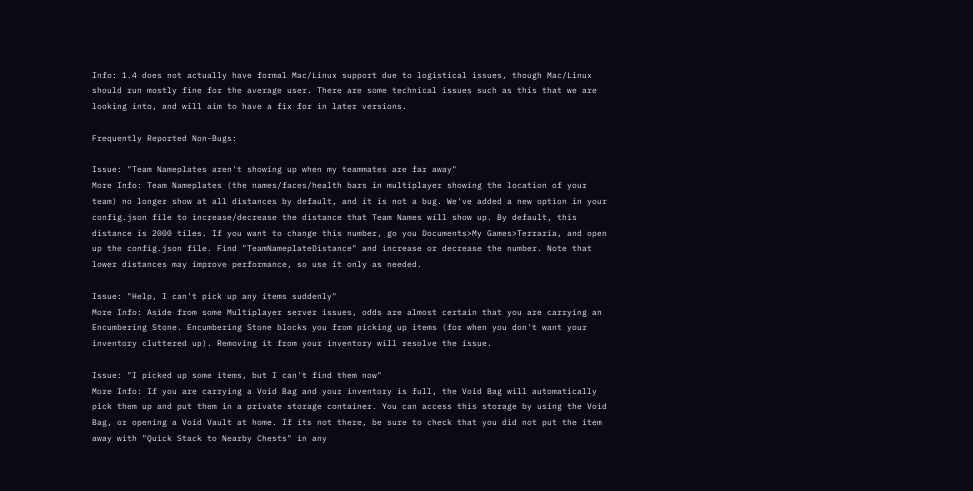Info: 1.4 does not actually have formal Mac/Linux support due to logistical issues, though Mac/Linux should run mostly fine for the average user. There are some technical issues such as this that we are looking into, and will aim to have a fix for in later versions.

Frequently Reported Non-Bugs:

Issue: "Team Nameplates aren't showing up when my teammates are far away"
More Info: Team Nameplates (the names/faces/health bars in multiplayer showing the location of your team) no longer show at all distances by default, and it is not a bug. We've added a new option in your config.json file to increase/decrease the distance that Team Names will show up. By default, this distance is 2000 tiles. If you want to change this number, go you Documents>My Games>Terraria, and open up the config.json file. Find "TeamNameplateDistance" and increase or decrease the number. Note that lower distances may improve performance, so use it only as needed.

Issue: "Help, I can't pick up any items suddenly"
More Info: Aside from some Multiplayer server issues, odds are almost certain that you are carrying an Encumbering Stone. Encumbering Stone blocks you from picking up items (for when you don't want your inventory cluttered up). Removing it from your inventory will resolve the issue.

Issue: "I picked up some items, but I can't find them now"
More Info: If you are carrying a Void Bag and your inventory is full, the Void Bag will automatically pick them up and put them in a private storage container. You can access this storage by using the Void Bag, or opening a Void Vault at home. If its not there, be sure to check that you did not put the item away with "Quick Stack to Nearby Chests" in any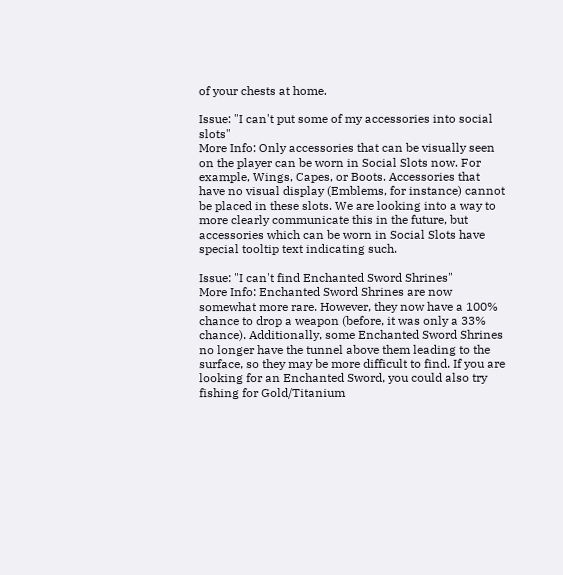of your chests at home.

Issue: "I can't put some of my accessories into social slots"
More Info: Only accessories that can be visually seen on the player can be worn in Social Slots now. For example, Wings, Capes, or Boots. Accessories that have no visual display (Emblems, for instance) cannot be placed in these slots. We are looking into a way to more clearly communicate this in the future, but accessories which can be worn in Social Slots have special tooltip text indicating such.

Issue: "I can't find Enchanted Sword Shrines"
More Info: Enchanted Sword Shrines are now somewhat more rare. However, they now have a 100% chance to drop a weapon (before, it was only a 33% chance). Additionally, some Enchanted Sword Shrines no longer have the tunnel above them leading to the surface, so they may be more difficult to find. If you are looking for an Enchanted Sword, you could also try fishing for Gold/Titanium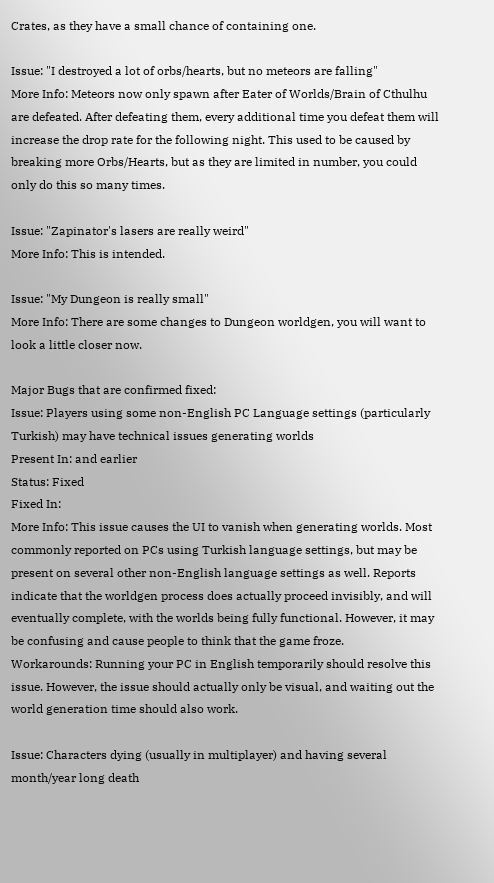Crates, as they have a small chance of containing one.

Issue: "I destroyed a lot of orbs/hearts, but no meteors are falling"
More Info: Meteors now only spawn after Eater of Worlds/Brain of Cthulhu are defeated. After defeating them, every additional time you defeat them will increase the drop rate for the following night. This used to be caused by breaking more Orbs/Hearts, but as they are limited in number, you could only do this so many times.

Issue: "Zapinator's lasers are really weird"
More Info: This is intended.

Issue: "My Dungeon is really small"
More Info: There are some changes to Dungeon worldgen, you will want to look a little closer now.

Major Bugs that are confirmed fixed:
Issue: Players using some non-English PC Language settings (particularly Turkish) may have technical issues generating worlds
Present In: and earlier
Status: Fixed
Fixed In:
More Info: This issue causes the UI to vanish when generating worlds. Most commonly reported on PCs using Turkish language settings, but may be present on several other non-English language settings as well. Reports indicate that the worldgen process does actually proceed invisibly, and will eventually complete, with the worlds being fully functional. However, it may be confusing and cause people to think that the game froze.
Workarounds: Running your PC in English temporarily should resolve this issue. However, the issue should actually only be visual, and waiting out the world generation time should also work.

Issue: Characters dying (usually in multiplayer) and having several month/year long death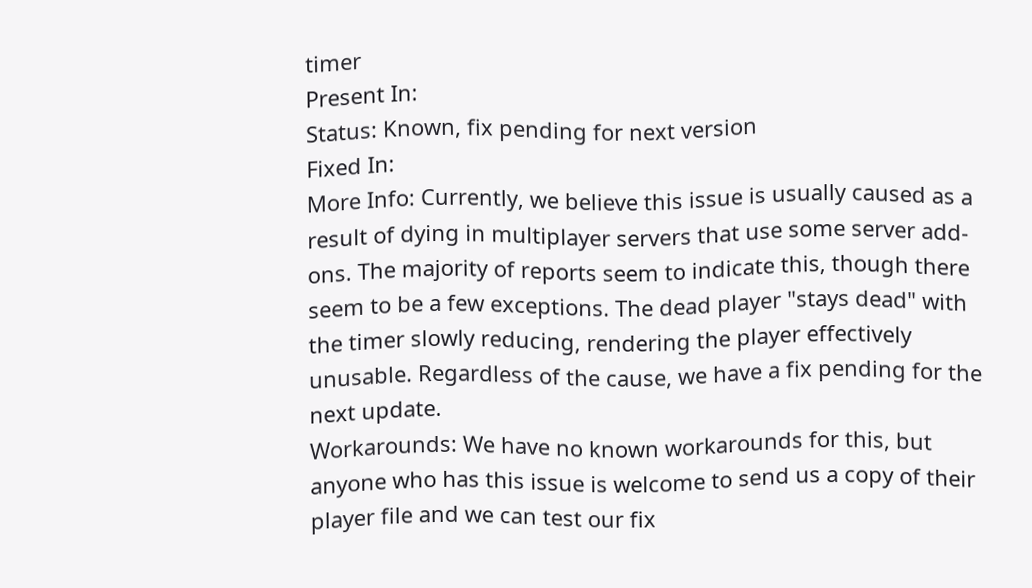timer
Present In:
Status: Known, fix pending for next version
Fixed In:
More Info: Currently, we believe this issue is usually caused as a result of dying in multiplayer servers that use some server add-ons. The majority of reports seem to indicate this, though there seem to be a few exceptions. The dead player "stays dead" with the timer slowly reducing, rendering the player effectively unusable. Regardless of the cause, we have a fix pending for the next update.
Workarounds: We have no known workarounds for this, but anyone who has this issue is welcome to send us a copy of their player file and we can test our fix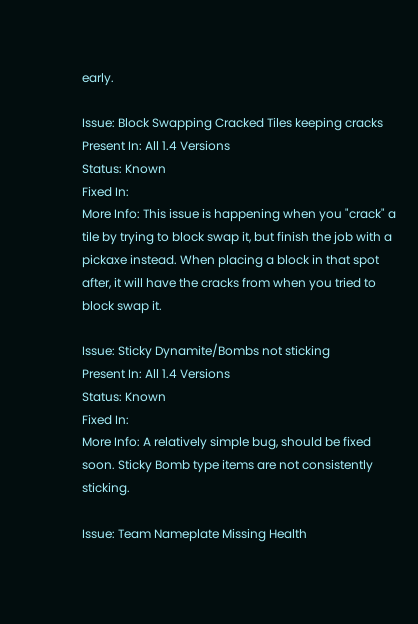early.

Issue: Block Swapping Cracked Tiles keeping cracks
Present In: All 1.4 Versions
Status: Known
Fixed In:
More Info: This issue is happening when you "crack" a tile by trying to block swap it, but finish the job with a pickaxe instead. When placing a block in that spot after, it will have the cracks from when you tried to block swap it.

Issue: Sticky Dynamite/Bombs not sticking
Present In: All 1.4 Versions
Status: Known
Fixed In:
More Info: A relatively simple bug, should be fixed soon. Sticky Bomb type items are not consistently sticking.

Issue: Team Nameplate Missing Health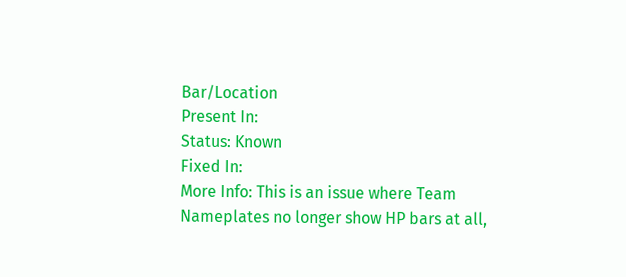Bar/Location
Present In:
Status: Known
Fixed In:
More Info: This is an issue where Team Nameplates no longer show HP bars at all,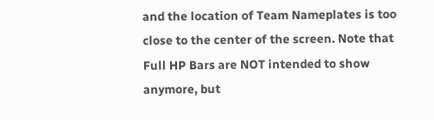and the location of Team Nameplates is too close to the center of the screen. Note that Full HP Bars are NOT intended to show anymore, but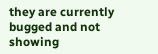they are currently bugged and not showing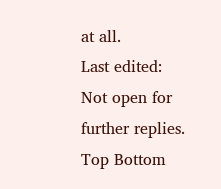at all.
Last edited:
Not open for further replies.
Top Bottom